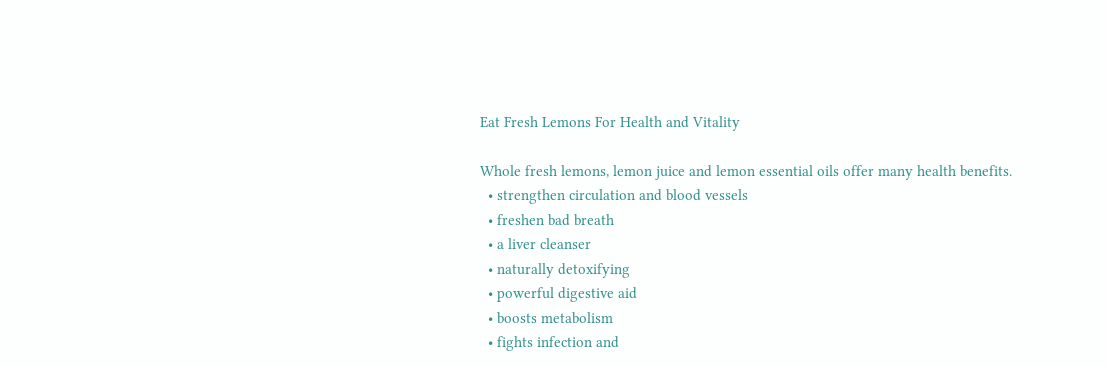Eat Fresh Lemons For Health and Vitality

Whole fresh lemons, lemon juice and lemon essential oils offer many health benefits.
  • strengthen circulation and blood vessels
  • freshen bad breath
  • a liver cleanser
  • naturally detoxifying
  • powerful digestive aid
  • boosts metabolism
  • fights infection and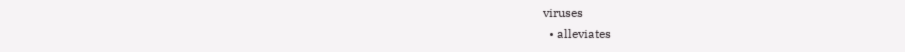viruses
  • alleviates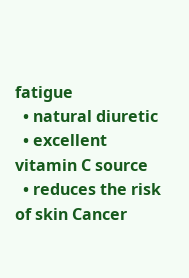fatigue
  • natural diuretic
  • excellent vitamin C source
  • reduces the risk of skin Cancer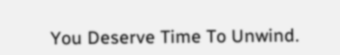You Deserve Time To Unwind.